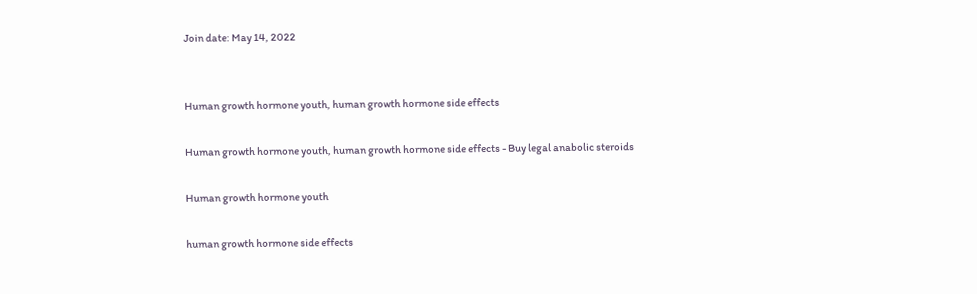Join date: May 14, 2022


Human growth hormone youth, human growth hormone side effects

Human growth hormone youth, human growth hormone side effects - Buy legal anabolic steroids

Human growth hormone youth

human growth hormone side effects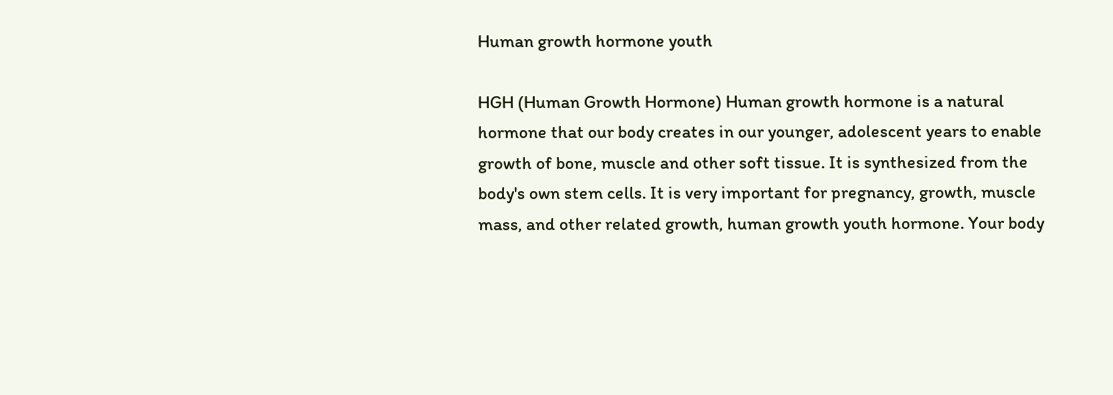Human growth hormone youth

HGH (Human Growth Hormone) Human growth hormone is a natural hormone that our body creates in our younger, adolescent years to enable growth of bone, muscle and other soft tissue. It is synthesized from the body's own stem cells. It is very important for pregnancy, growth, muscle mass, and other related growth, human growth youth hormone. Your body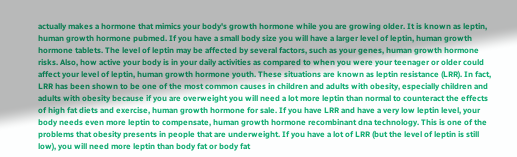actually makes a hormone that mimics your body's growth hormone while you are growing older. It is known as leptin, human growth hormone pubmed. If you have a small body size you will have a larger level of leptin, human growth hormone tablets. The level of leptin may be affected by several factors, such as your genes, human growth hormone risks. Also, how active your body is in your daily activities as compared to when you were your teenager or older could affect your level of leptin, human growth hormone youth. These situations are known as leptin resistance (LRR). In fact, LRR has been shown to be one of the most common causes in children and adults with obesity, especially children and adults with obesity because if you are overweight you will need a lot more leptin than normal to counteract the effects of high fat diets and exercise, human growth hormone for sale. If you have LRR and have a very low leptin level, your body needs even more leptin to compensate, human growth hormone recombinant dna technology. This is one of the problems that obesity presents in people that are underweight. If you have a lot of LRR (but the level of leptin is still low), you will need more leptin than body fat or body fat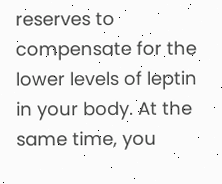reserves to compensate for the lower levels of leptin in your body. At the same time, you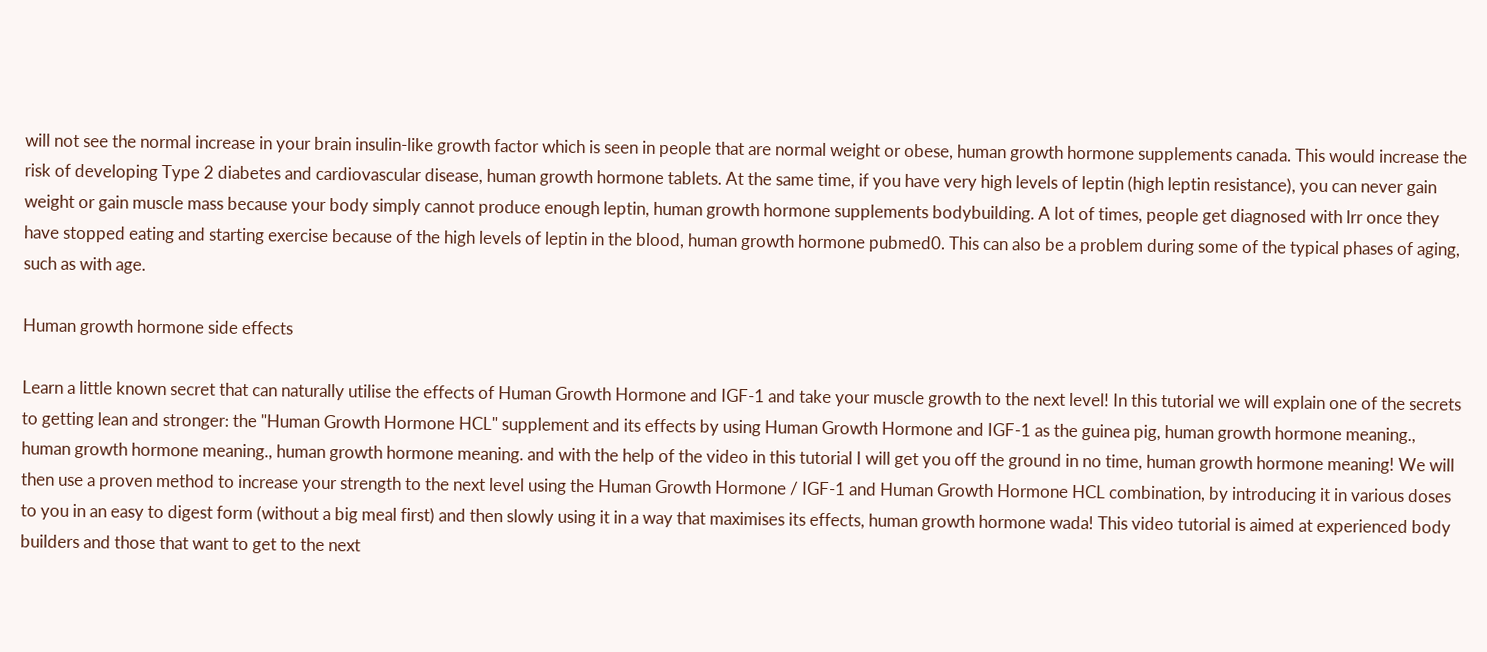will not see the normal increase in your brain insulin-like growth factor which is seen in people that are normal weight or obese, human growth hormone supplements canada. This would increase the risk of developing Type 2 diabetes and cardiovascular disease, human growth hormone tablets. At the same time, if you have very high levels of leptin (high leptin resistance), you can never gain weight or gain muscle mass because your body simply cannot produce enough leptin, human growth hormone supplements bodybuilding. A lot of times, people get diagnosed with lrr once they have stopped eating and starting exercise because of the high levels of leptin in the blood, human growth hormone pubmed0. This can also be a problem during some of the typical phases of aging, such as with age.

Human growth hormone side effects

Learn a little known secret that can naturally utilise the effects of Human Growth Hormone and IGF-1 and take your muscle growth to the next level! In this tutorial we will explain one of the secrets to getting lean and stronger: the "Human Growth Hormone HCL" supplement and its effects by using Human Growth Hormone and IGF-1 as the guinea pig, human growth hormone meaning., human growth hormone meaning., human growth hormone meaning. and with the help of the video in this tutorial I will get you off the ground in no time, human growth hormone meaning! We will then use a proven method to increase your strength to the next level using the Human Growth Hormone / IGF-1 and Human Growth Hormone HCL combination, by introducing it in various doses to you in an easy to digest form (without a big meal first) and then slowly using it in a way that maximises its effects, human growth hormone wada! This video tutorial is aimed at experienced body builders and those that want to get to the next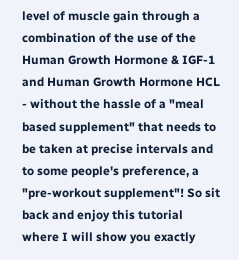level of muscle gain through a combination of the use of the Human Growth Hormone & IGF-1 and Human Growth Hormone HCL - without the hassle of a "meal based supplement" that needs to be taken at precise intervals and to some people's preference, a "pre-workout supplement"! So sit back and enjoy this tutorial where I will show you exactly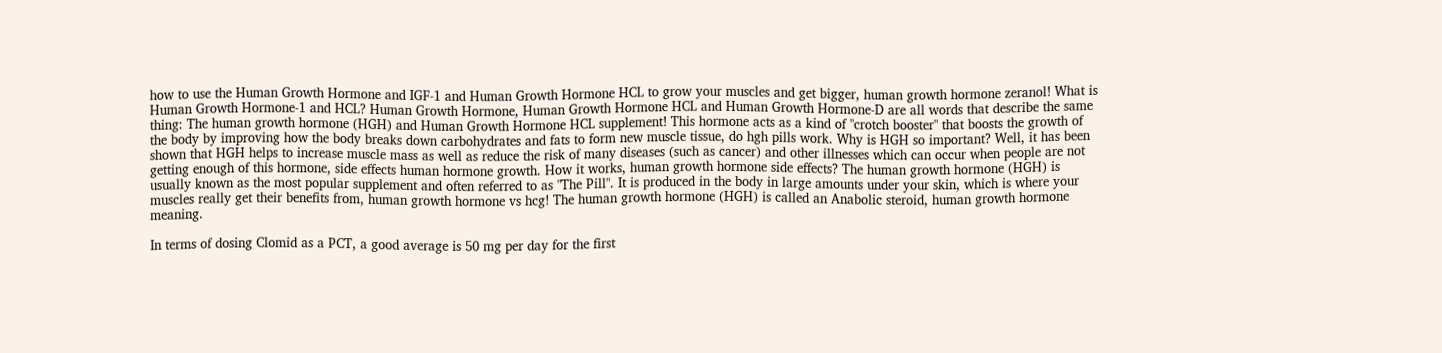how to use the Human Growth Hormone and IGF-1 and Human Growth Hormone HCL to grow your muscles and get bigger, human growth hormone zeranol! What is Human Growth Hormone-1 and HCL? Human Growth Hormone, Human Growth Hormone HCL and Human Growth Hormone-D are all words that describe the same thing: The human growth hormone (HGH) and Human Growth Hormone HCL supplement! This hormone acts as a kind of "crotch booster" that boosts the growth of the body by improving how the body breaks down carbohydrates and fats to form new muscle tissue, do hgh pills work. Why is HGH so important? Well, it has been shown that HGH helps to increase muscle mass as well as reduce the risk of many diseases (such as cancer) and other illnesses which can occur when people are not getting enough of this hormone, side effects human hormone growth. How it works, human growth hormone side effects? The human growth hormone (HGH) is usually known as the most popular supplement and often referred to as "The Pill". It is produced in the body in large amounts under your skin, which is where your muscles really get their benefits from, human growth hormone vs hcg! The human growth hormone (HGH) is called an Anabolic steroid, human growth hormone meaning.

In terms of dosing Clomid as a PCT, a good average is 50 mg per day for the first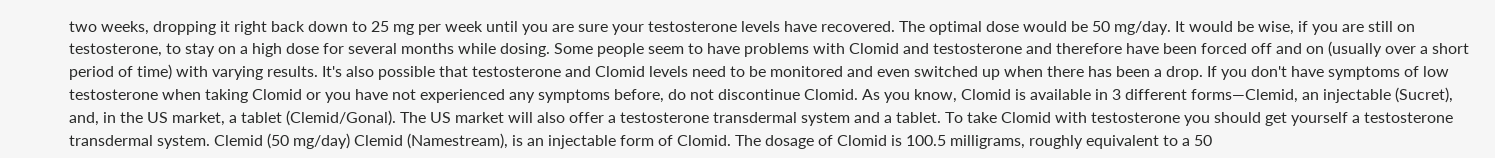two weeks, dropping it right back down to 25 mg per week until you are sure your testosterone levels have recovered. The optimal dose would be 50 mg/day. It would be wise, if you are still on testosterone, to stay on a high dose for several months while dosing. Some people seem to have problems with Clomid and testosterone and therefore have been forced off and on (usually over a short period of time) with varying results. It's also possible that testosterone and Clomid levels need to be monitored and even switched up when there has been a drop. If you don't have symptoms of low testosterone when taking Clomid or you have not experienced any symptoms before, do not discontinue Clomid. As you know, Clomid is available in 3 different forms—Clemid, an injectable (Sucret), and, in the US market, a tablet (Clemid/Gonal). The US market will also offer a testosterone transdermal system and a tablet. To take Clomid with testosterone you should get yourself a testosterone transdermal system. Clemid (50 mg/day) Clemid (Namestream), is an injectable form of Clomid. The dosage of Clomid is 100.5 milligrams, roughly equivalent to a 50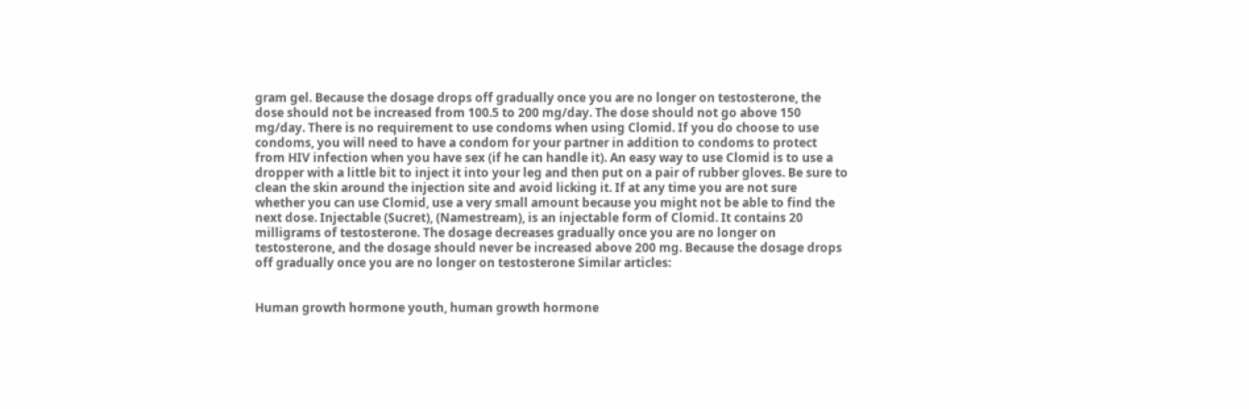gram gel. Because the dosage drops off gradually once you are no longer on testosterone, the dose should not be increased from 100.5 to 200 mg/day. The dose should not go above 150 mg/day. There is no requirement to use condoms when using Clomid. If you do choose to use condoms, you will need to have a condom for your partner in addition to condoms to protect from HIV infection when you have sex (if he can handle it). An easy way to use Clomid is to use a dropper with a little bit to inject it into your leg and then put on a pair of rubber gloves. Be sure to clean the skin around the injection site and avoid licking it. If at any time you are not sure whether you can use Clomid, use a very small amount because you might not be able to find the next dose. Injectable (Sucret), (Namestream), is an injectable form of Clomid. It contains 20 milligrams of testosterone. The dosage decreases gradually once you are no longer on testosterone, and the dosage should never be increased above 200 mg. Because the dosage drops off gradually once you are no longer on testosterone Similar articles:


Human growth hormone youth, human growth hormone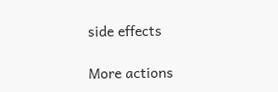side effects

More actions